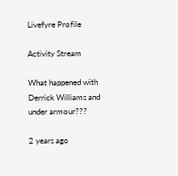Livefyre Profile

Activity Stream

What happened with Derrick Williams and under armour???

2 years ago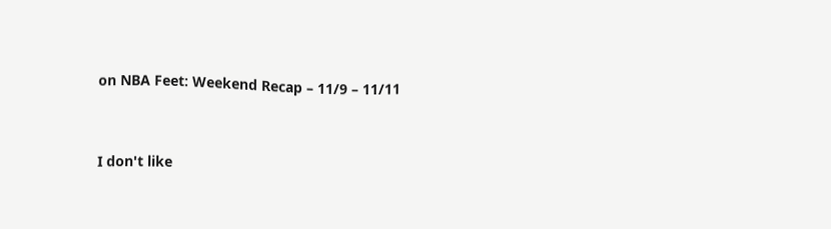on NBA Feet: Weekend Recap – 11/9 – 11/11


I don't like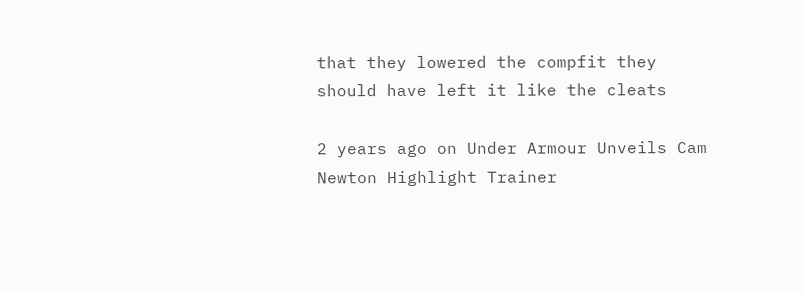that they lowered the compfit they should have left it like the cleats

2 years ago on Under Armour Unveils Cam Newton Highlight Trainer